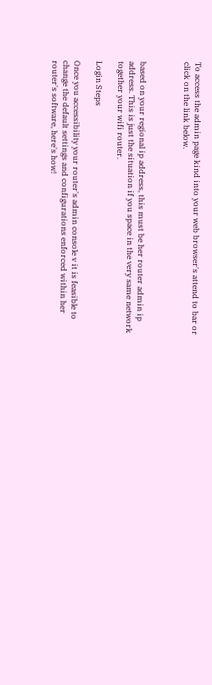To access the admin page kind into your web browser's attend to bar or click on the link below.



based on your regional ip address, this must be her router admin ip address. This is just the situation if you space in the very same network together your wifi router.

Login Steps

Once you accessibility your router's admin console v it is feasible to change the default settings and configurations enforced within her router's software, here's how!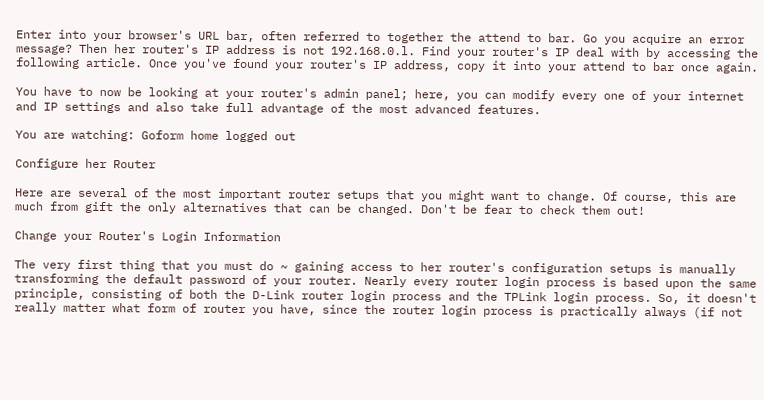Enter into your browser's URL bar, often referred to together the attend to bar. Go you acquire an error message? Then her router's IP address is not 192.168.0.l. Find your router's IP deal with by accessing the following article. Once you've found your router's IP address, copy it into your attend to bar once again.

You have to now be looking at your router's admin panel; here, you can modify every one of your internet and IP settings and also take full advantage of the most advanced features.

You are watching: Goform home logged out

Configure her Router

Here are several of the most important router setups that you might want to change. Of course, this are much from gift the only alternatives that can be changed. Don't be fear to check them out!

Change your Router's Login Information

The very first thing that you must do ~ gaining access to her router's configuration setups is manually transforming the default password of your router. Nearly every router login process is based upon the same principle, consisting of both the D-Link router login process and the TPLink login process. So, it doesn't really matter what form of router you have, since the router login process is practically always (if not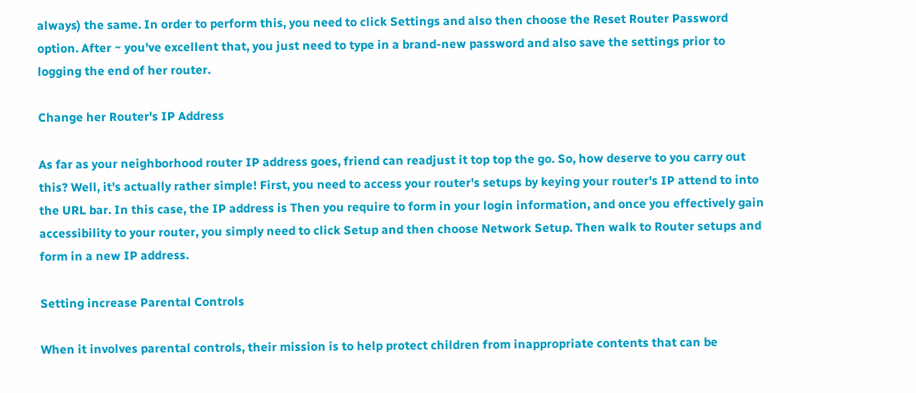always) the same. In order to perform this, you need to click Settings and also then choose the Reset Router Password option. After ~ you've excellent that, you just need to type in a brand-new password and also save the settings prior to logging the end of her router.

Change her Router's IP Address

As far as your neighborhood router IP address goes, friend can readjust it top top the go. So, how deserve to you carry out this? Well, it's actually rather simple! First, you need to access your router's setups by keying your router's IP attend to into the URL bar. In this case, the IP address is Then you require to form in your login information, and once you effectively gain accessibility to your router, you simply need to click Setup and then choose Network Setup. Then walk to Router setups and form in a new IP address.

Setting increase Parental Controls

When it involves parental controls, their mission is to help protect children from inappropriate contents that can be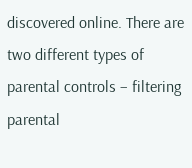discovered online. There are two different types of parental controls – filtering parental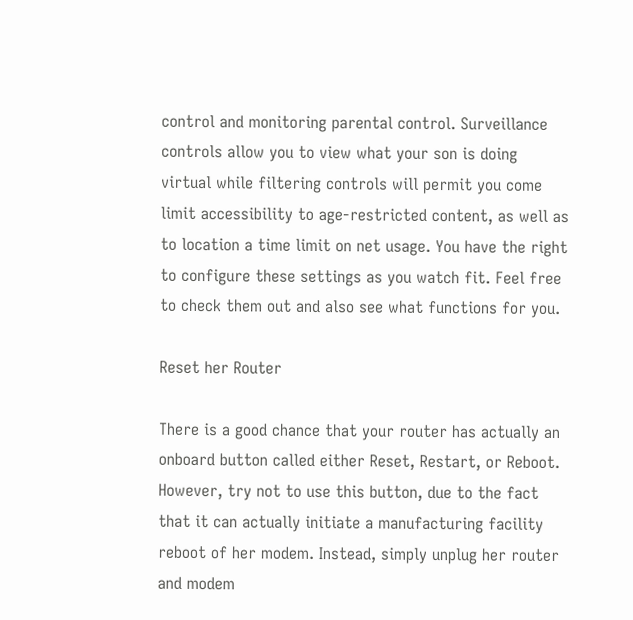control and monitoring parental control. Surveillance controls allow you to view what your son is doing virtual while filtering controls will permit you come limit accessibility to age-restricted content, as well as to location a time limit on net usage. You have the right to configure these settings as you watch fit. Feel free to check them out and also see what functions for you.

Reset her Router

There is a good chance that your router has actually an onboard button called either Reset, Restart, or Reboot. However, try not to use this button, due to the fact that it can actually initiate a manufacturing facility reboot of her modem. Instead, simply unplug her router and modem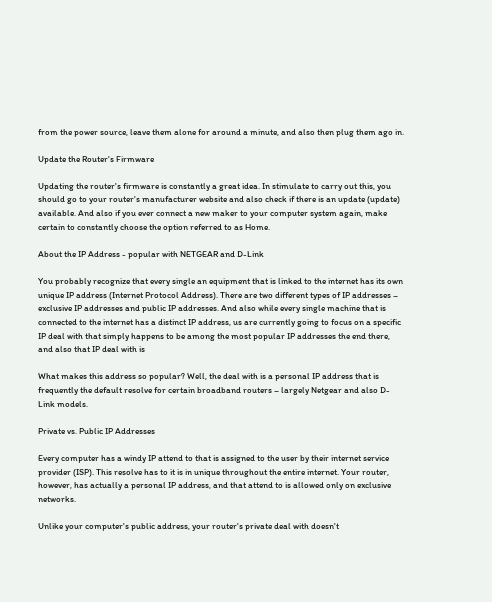from the power source, leave them alone for around a minute, and also then plug them ago in.

Update the Router's Firmware

Updating the router's firmware is constantly a great idea. In stimulate to carry out this, you should go to your router's manufacturer website and also check if there is an update (update) available. And also if you ever connect a new maker to your computer system again, make certain to constantly choose the option referred to as Home.

About the IP Address - popular with NETGEAR and D-Link

You probably recognize that every single an equipment that is linked to the internet has its own unique IP address (Internet Protocol Address). There are two different types of IP addresses – exclusive IP addresses and public IP addresses. And also while every single machine that is connected to the internet has a distinct IP address, us are currently going to focus on a specific IP deal with that simply happens to be among the most popular IP addresses the end there, and also that IP deal with is

What makes this address so popular? Well, the deal with is a personal IP address that is frequently the default resolve for certain broadband routers – largely Netgear and also D-Link models.

Private vs. Public IP Addresses

Every computer has a windy IP attend to that is assigned to the user by their internet service provider (ISP). This resolve has to it is in unique throughout the entire internet. Your router, however, has actually a personal IP address, and that attend to is allowed only on exclusive networks.

Unlike your computer's public address, your router's private deal with doesn't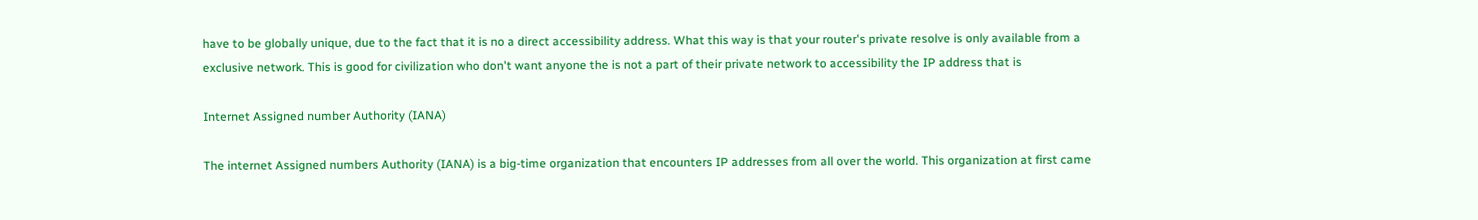have to be globally unique, due to the fact that it is no a direct accessibility address. What this way is that your router's private resolve is only available from a exclusive network. This is good for civilization who don't want anyone the is not a part of their private network to accessibility the IP address that is

Internet Assigned number Authority (IANA)

The internet Assigned numbers Authority (IANA) is a big-time organization that encounters IP addresses from all over the world. This organization at first came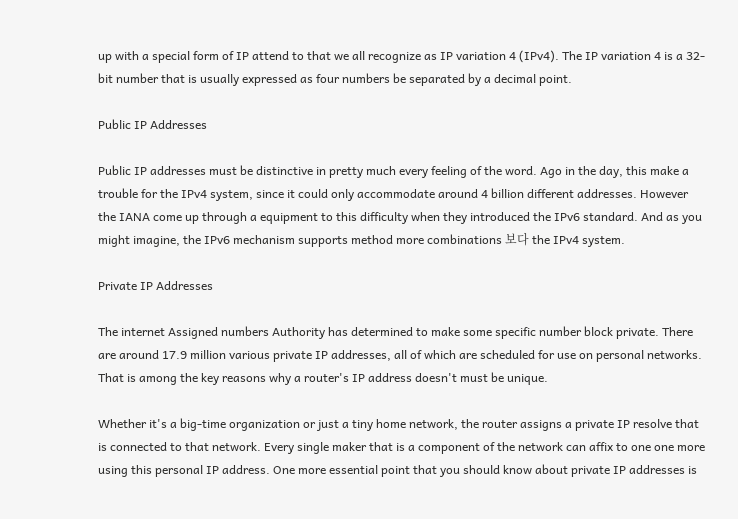up with a special form of IP attend to that we all recognize as IP variation 4 (IPv4). The IP variation 4 is a 32-bit number that is usually expressed as four numbers be separated by a decimal point.

Public IP Addresses

Public IP addresses must be distinctive in pretty much every feeling of the word. Ago in the day, this make a trouble for the IPv4 system, since it could only accommodate around 4 billion different addresses. However the IANA come up through a equipment to this difficulty when they introduced the IPv6 standard. And as you might imagine, the IPv6 mechanism supports method more combinations 보다 the IPv4 system.

Private IP Addresses

The internet Assigned numbers Authority has determined to make some specific number block private. There are around 17.9 million various private IP addresses, all of which are scheduled for use on personal networks. That is among the key reasons why a router's IP address doesn't must be unique.

Whether it's a big-time organization or just a tiny home network, the router assigns a private IP resolve that is connected to that network. Every single maker that is a component of the network can affix to one one more using this personal IP address. One more essential point that you should know about private IP addresses is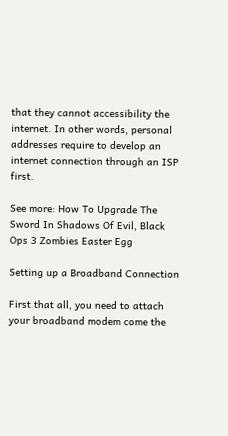that they cannot accessibility the internet. In other words, personal addresses require to develop an internet connection through an ISP first.

See more: How To Upgrade The Sword In Shadows Of Evil, Black Ops 3 Zombies Easter Egg

Setting up a Broadband Connection

First that all, you need to attach your broadband modem come the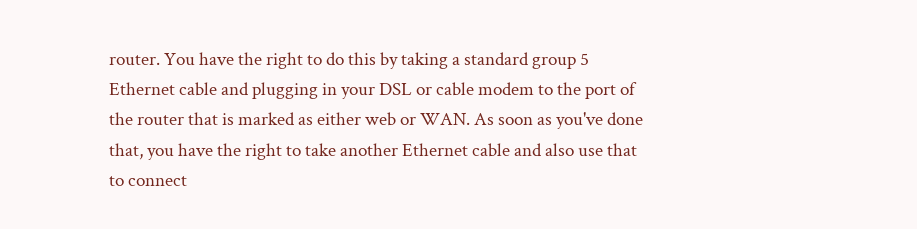router. You have the right to do this by taking a standard group 5 Ethernet cable and plugging in your DSL or cable modem to the port of the router that is marked as either web or WAN. As soon as you've done that, you have the right to take another Ethernet cable and also use that to connect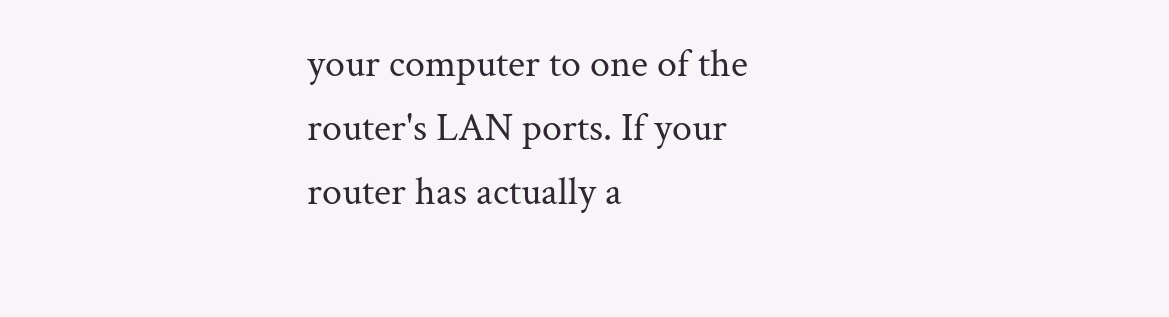your computer to one of the router's LAN ports. If your router has actually a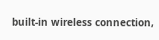built-in wireless connection,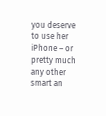you deserve to use her iPhone – or pretty much any other smart an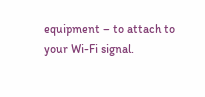equipment – to attach to your Wi-Fi signal.